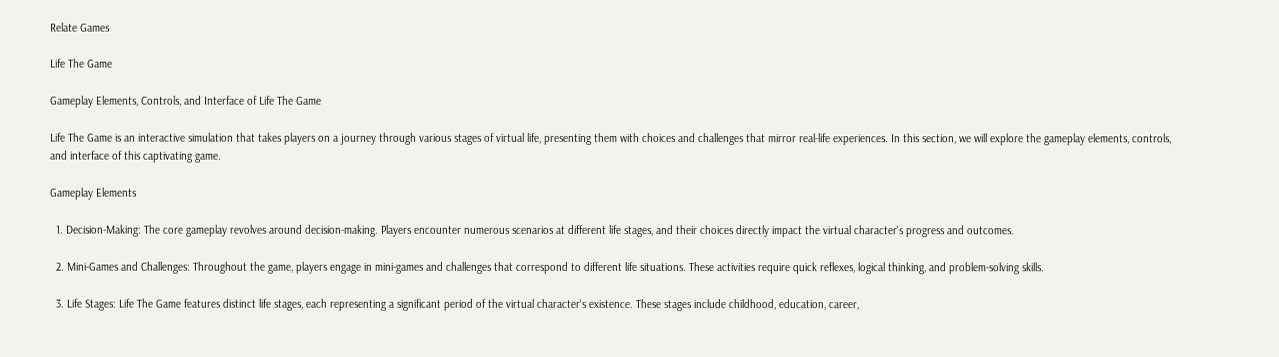Relate Games

Life The Game

Gameplay Elements, Controls, and Interface of Life The Game

Life The Game is an interactive simulation that takes players on a journey through various stages of virtual life, presenting them with choices and challenges that mirror real-life experiences. In this section, we will explore the gameplay elements, controls, and interface of this captivating game.

Gameplay Elements

  1. Decision-Making: The core gameplay revolves around decision-making. Players encounter numerous scenarios at different life stages, and their choices directly impact the virtual character's progress and outcomes.

  2. Mini-Games and Challenges: Throughout the game, players engage in mini-games and challenges that correspond to different life situations. These activities require quick reflexes, logical thinking, and problem-solving skills.

  3. Life Stages: Life The Game features distinct life stages, each representing a significant period of the virtual character's existence. These stages include childhood, education, career,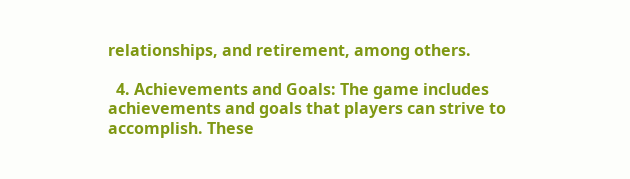relationships, and retirement, among others.

  4. Achievements and Goals: The game includes achievements and goals that players can strive to accomplish. These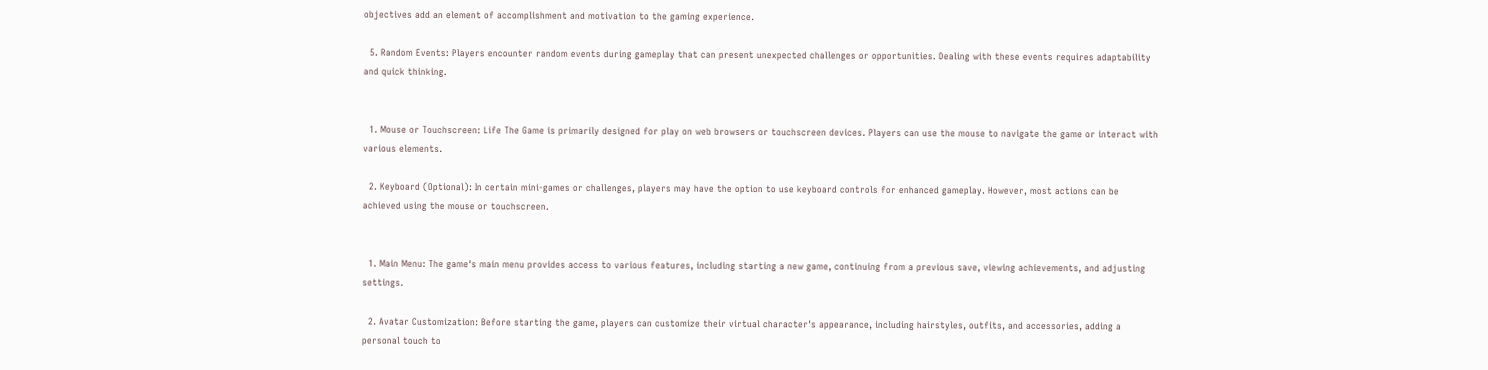objectives add an element of accomplishment and motivation to the gaming experience.

  5. Random Events: Players encounter random events during gameplay that can present unexpected challenges or opportunities. Dealing with these events requires adaptability and quick thinking.


  1. Mouse or Touchscreen: Life The Game is primarily designed for play on web browsers or touchscreen devices. Players can use the mouse to navigate the game or interact with various elements.

  2. Keyboard (Optional): In certain mini-games or challenges, players may have the option to use keyboard controls for enhanced gameplay. However, most actions can be achieved using the mouse or touchscreen.


  1. Main Menu: The game's main menu provides access to various features, including starting a new game, continuing from a previous save, viewing achievements, and adjusting settings.

  2. Avatar Customization: Before starting the game, players can customize their virtual character's appearance, including hairstyles, outfits, and accessories, adding a personal touch to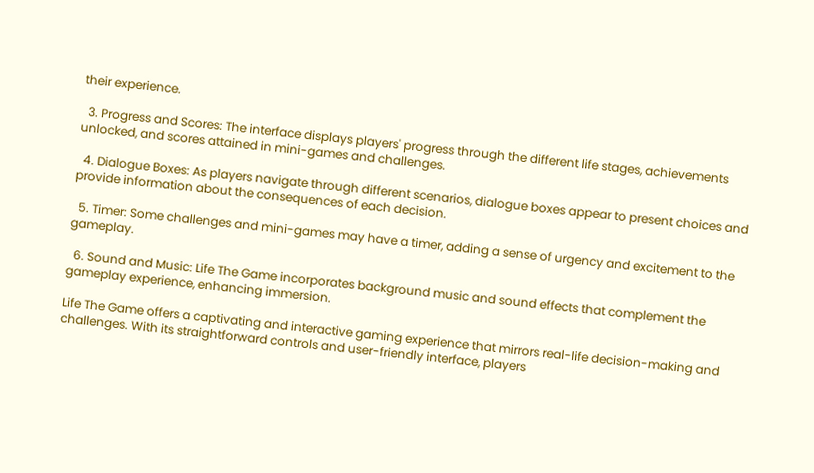their experience.

  3. Progress and Scores: The interface displays players' progress through the different life stages, achievements unlocked, and scores attained in mini-games and challenges.

  4. Dialogue Boxes: As players navigate through different scenarios, dialogue boxes appear to present choices and provide information about the consequences of each decision.

  5. Timer: Some challenges and mini-games may have a timer, adding a sense of urgency and excitement to the gameplay.

  6. Sound and Music: Life The Game incorporates background music and sound effects that complement the gameplay experience, enhancing immersion.

Life The Game offers a captivating and interactive gaming experience that mirrors real-life decision-making and challenges. With its straightforward controls and user-friendly interface, players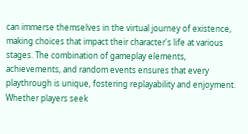can immerse themselves in the virtual journey of existence, making choices that impact their character's life at various stages. The combination of gameplay elements, achievements, and random events ensures that every playthrough is unique, fostering replayability and enjoyment. Whether players seek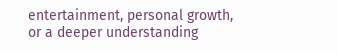entertainment, personal growth, or a deeper understanding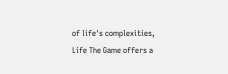of life's complexities, Life The Game offers a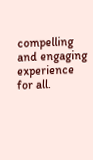compelling and engaging experience for all.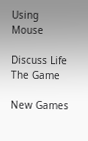Using Mouse

Discuss Life The Game

New Games